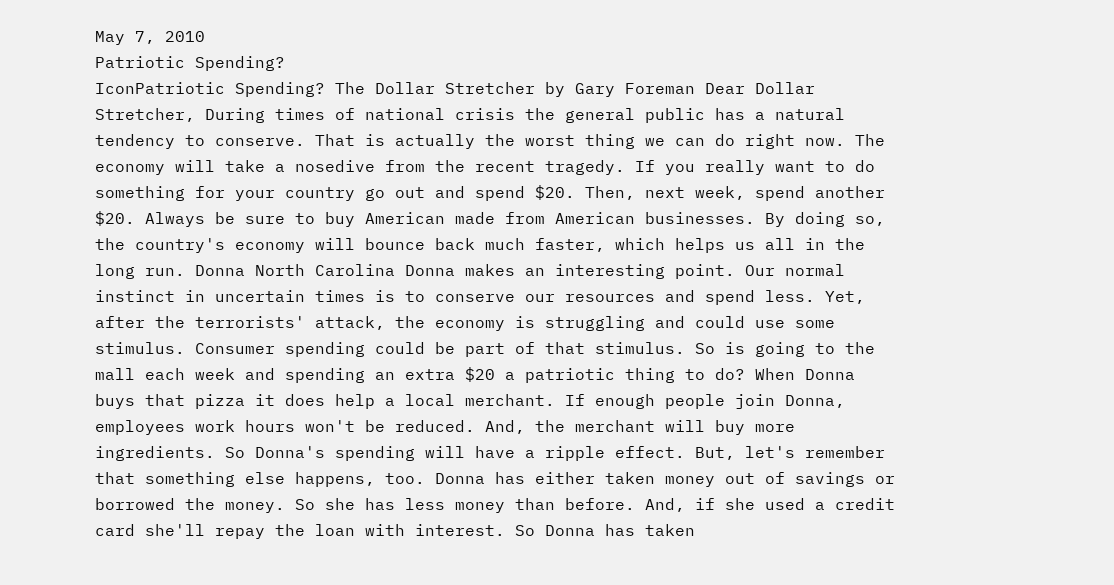May 7, 2010
Patriotic Spending?
IconPatriotic Spending? The Dollar Stretcher by Gary Foreman Dear Dollar Stretcher, During times of national crisis the general public has a natural tendency to conserve. That is actually the worst thing we can do right now. The economy will take a nosedive from the recent tragedy. If you really want to do something for your country go out and spend $20. Then, next week, spend another $20. Always be sure to buy American made from American businesses. By doing so, the country's economy will bounce back much faster, which helps us all in the long run. Donna North Carolina Donna makes an interesting point. Our normal instinct in uncertain times is to conserve our resources and spend less. Yet, after the terrorists' attack, the economy is struggling and could use some stimulus. Consumer spending could be part of that stimulus. So is going to the mall each week and spending an extra $20 a patriotic thing to do? When Donna buys that pizza it does help a local merchant. If enough people join Donna, employees work hours won't be reduced. And, the merchant will buy more ingredients. So Donna's spending will have a ripple effect. But, let's remember that something else happens, too. Donna has either taken money out of savings or borrowed the money. So she has less money than before. And, if she used a credit card she'll repay the loan with interest. So Donna has taken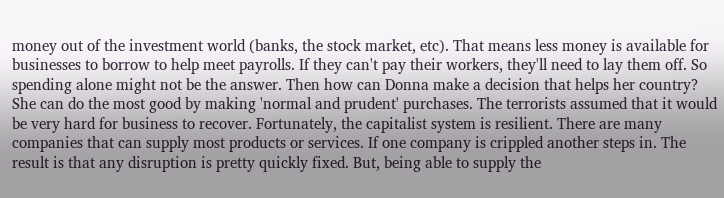money out of the investment world (banks, the stock market, etc). That means less money is available for businesses to borrow to help meet payrolls. If they can't pay their workers, they'll need to lay them off. So spending alone might not be the answer. Then how can Donna make a decision that helps her country? She can do the most good by making 'normal and prudent' purchases. The terrorists assumed that it would be very hard for business to recover. Fortunately, the capitalist system is resilient. There are many companies that can supply most products or services. If one company is crippled another steps in. The result is that any disruption is pretty quickly fixed. But, being able to supply the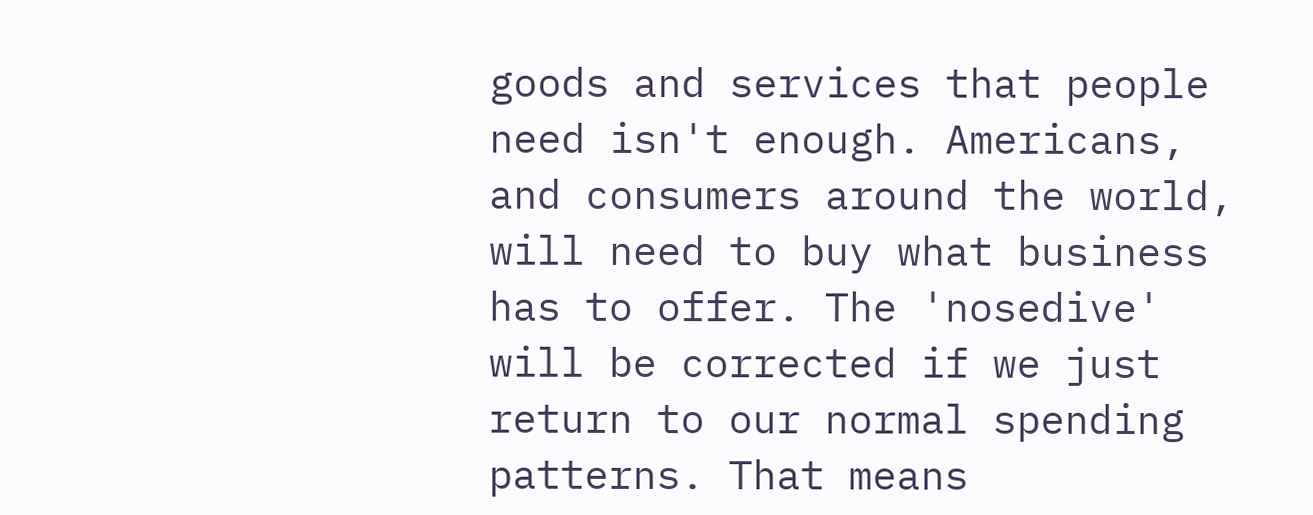goods and services that people need isn't enough. Americans, and consumers around the world, will need to buy what business has to offer. The 'nosedive' will be corrected if we just return to our normal spending patterns. That means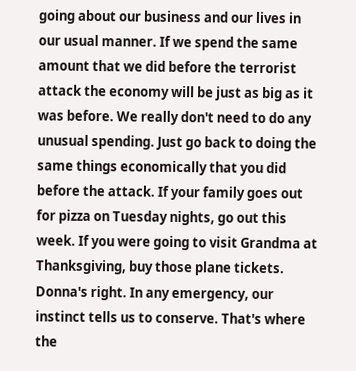going about our business and our lives in our usual manner. If we spend the same amount that we did before the terrorist attack the economy will be just as big as it was before. We really don't need to do any unusual spending. Just go back to doing the same things economically that you did before the attack. If your family goes out for pizza on Tuesday nights, go out this week. If you were going to visit Grandma at Thanksgiving, buy those plane tickets. Donna's right. In any emergency, our instinct tells us to conserve. That's where the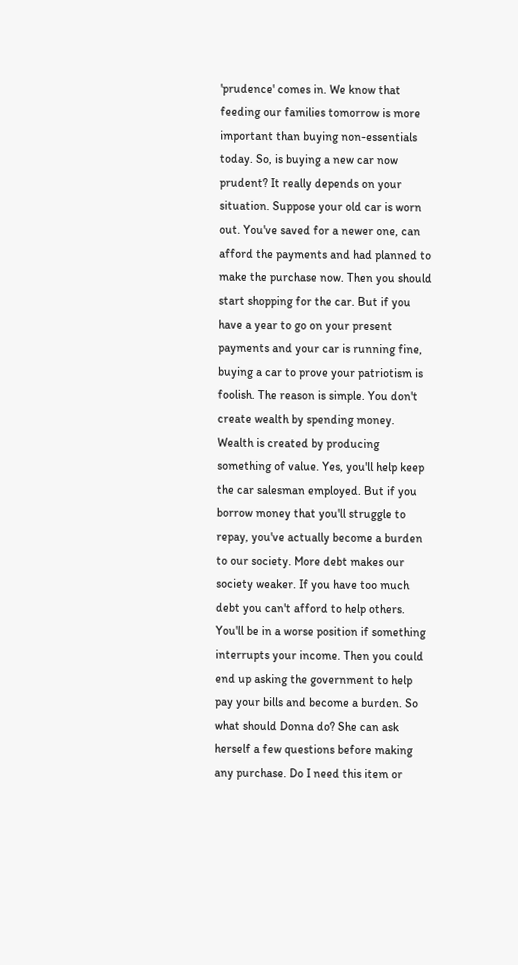'prudence' comes in. We know that feeding our families tomorrow is more important than buying non-essentials today. So, is buying a new car now prudent? It really depends on your situation. Suppose your old car is worn out. You've saved for a newer one, can afford the payments and had planned to make the purchase now. Then you should start shopping for the car. But if you have a year to go on your present payments and your car is running fine, buying a car to prove your patriotism is foolish. The reason is simple. You don't create wealth by spending money. Wealth is created by producing something of value. Yes, you'll help keep the car salesman employed. But if you borrow money that you'll struggle to repay, you've actually become a burden to our society. More debt makes our society weaker. If you have too much debt you can't afford to help others. You'll be in a worse position if something interrupts your income. Then you could end up asking the government to help pay your bills and become a burden. So what should Donna do? She can ask herself a few questions before making any purchase. Do I need this item or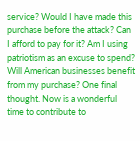service? Would I have made this purchase before the attack? Can I afford to pay for it? Am I using patriotism as an excuse to spend? Will American businesses benefit from my purchase? One final thought. Now is a wonderful time to contribute to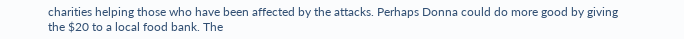charities helping those who have been affected by the attacks. Perhaps Donna could do more good by giving the $20 to a local food bank. The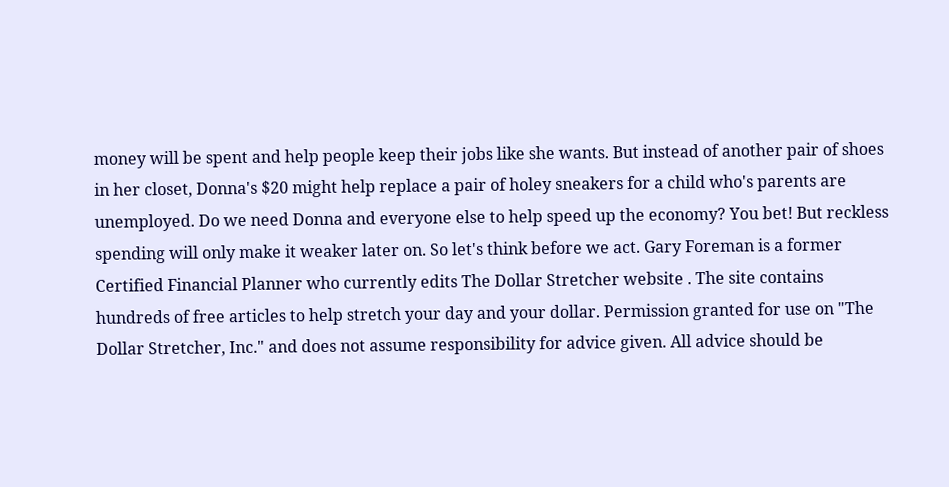money will be spent and help people keep their jobs like she wants. But instead of another pair of shoes in her closet, Donna's $20 might help replace a pair of holey sneakers for a child who's parents are unemployed. Do we need Donna and everyone else to help speed up the economy? You bet! But reckless spending will only make it weaker later on. So let's think before we act. Gary Foreman is a former Certified Financial Planner who currently edits The Dollar Stretcher website . The site contains hundreds of free articles to help stretch your day and your dollar. Permission granted for use on "The Dollar Stretcher, Inc." and does not assume responsibility for advice given. All advice should be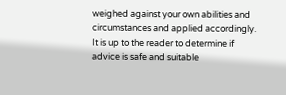weighed against your own abilities and circumstances and applied accordingly. It is up to the reader to determine if advice is safe and suitable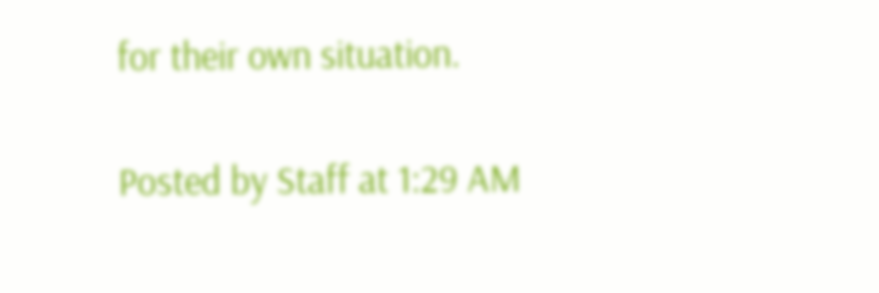for their own situation.

Posted by Staff at 1:29 AM